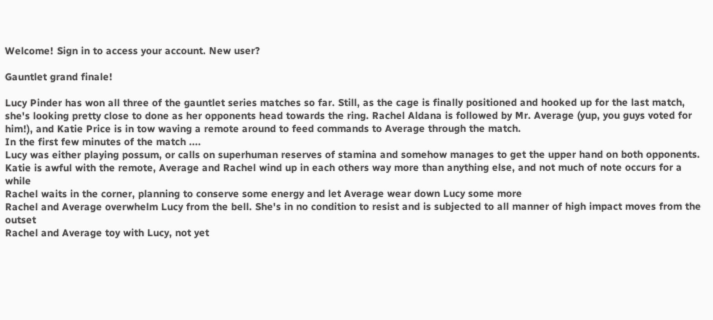Welcome! Sign in to access your account. New user?

Gauntlet grand finale!

Lucy Pinder has won all three of the gauntlet series matches so far. Still, as the cage is finally positioned and hooked up for the last match, she's looking pretty close to done as her opponents head towards the ring. Rachel Aldana is followed by Mr. Average (yup, you guys voted for him!), and Katie Price is in tow waving a remote around to feed commands to Average through the match.
In the first few minutes of the match ....
Lucy was either playing possum, or calls on superhuman reserves of stamina and somehow manages to get the upper hand on both opponents.
Katie is awful with the remote, Average and Rachel wind up in each others way more than anything else, and not much of note occurs for a while
Rachel waits in the corner, planning to conserve some energy and let Average wear down Lucy some more
Rachel and Average overwhelm Lucy from the bell. She's in no condition to resist and is subjected to all manner of high impact moves from the outset
Rachel and Average toy with Lucy, not yet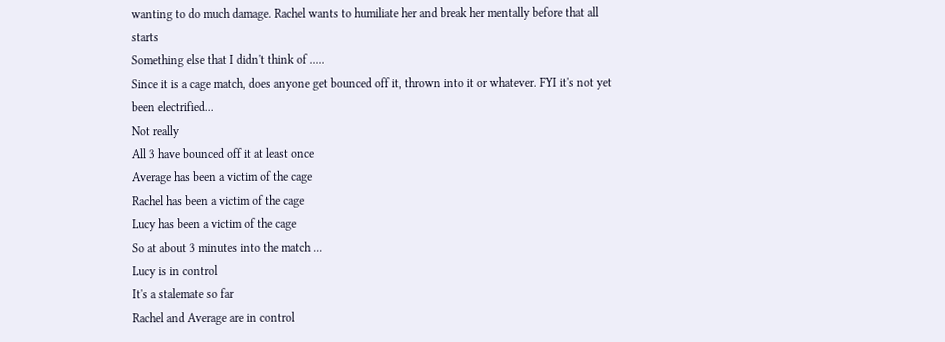wanting to do much damage. Rachel wants to humiliate her and break her mentally before that all starts
Something else that I didn't think of .....
Since it is a cage match, does anyone get bounced off it, thrown into it or whatever. FYI it's not yet been electrified...
Not really
All 3 have bounced off it at least once
Average has been a victim of the cage
Rachel has been a victim of the cage
Lucy has been a victim of the cage
So at about 3 minutes into the match ...
Lucy is in control
It's a stalemate so far
Rachel and Average are in control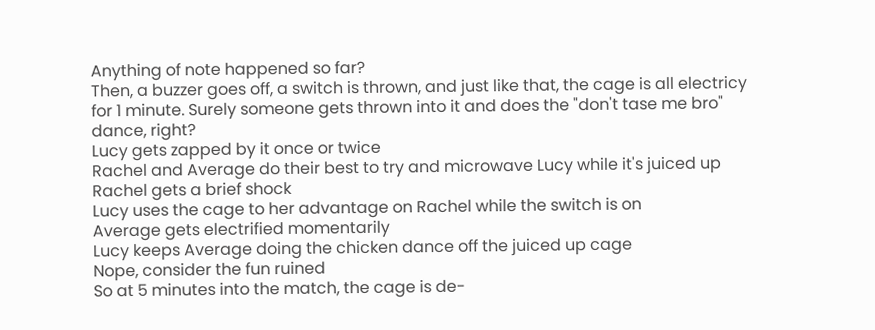Anything of note happened so far?
Then, a buzzer goes off, a switch is thrown, and just like that, the cage is all electricy for 1 minute. Surely someone gets thrown into it and does the "don't tase me bro" dance, right?
Lucy gets zapped by it once or twice
Rachel and Average do their best to try and microwave Lucy while it's juiced up
Rachel gets a brief shock
Lucy uses the cage to her advantage on Rachel while the switch is on
Average gets electrified momentarily
Lucy keeps Average doing the chicken dance off the juiced up cage
Nope, consider the fun ruined
So at 5 minutes into the match, the cage is de-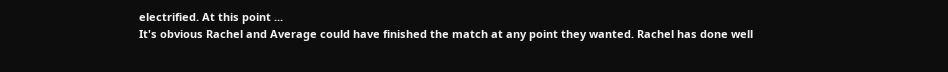electrified. At this point ...
It's obvious Rachel and Average could have finished the match at any point they wanted. Rachel has done well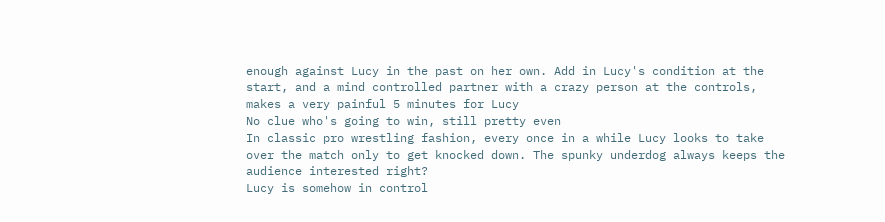enough against Lucy in the past on her own. Add in Lucy's condition at the start, and a mind controlled partner with a crazy person at the controls, makes a very painful 5 minutes for Lucy
No clue who's going to win, still pretty even
In classic pro wrestling fashion, every once in a while Lucy looks to take over the match only to get knocked down. The spunky underdog always keeps the audience interested right?
Lucy is somehow in control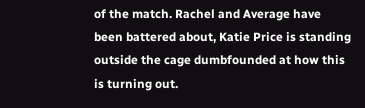of the match. Rachel and Average have been battered about, Katie Price is standing outside the cage dumbfounded at how this is turning out.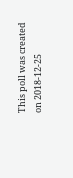This poll was created on 2018-12-25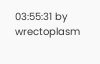03:55:31 by wrectoplasm